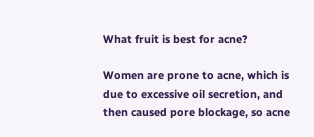What fruit is best for acne?

Women are prone to acne, which is due to excessive oil secretion, and then caused pore blockage, so acne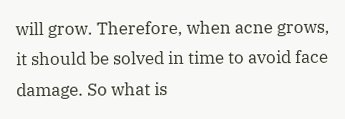will grow. Therefore, when acne grows, it should be solved in time to avoid face damage. So what is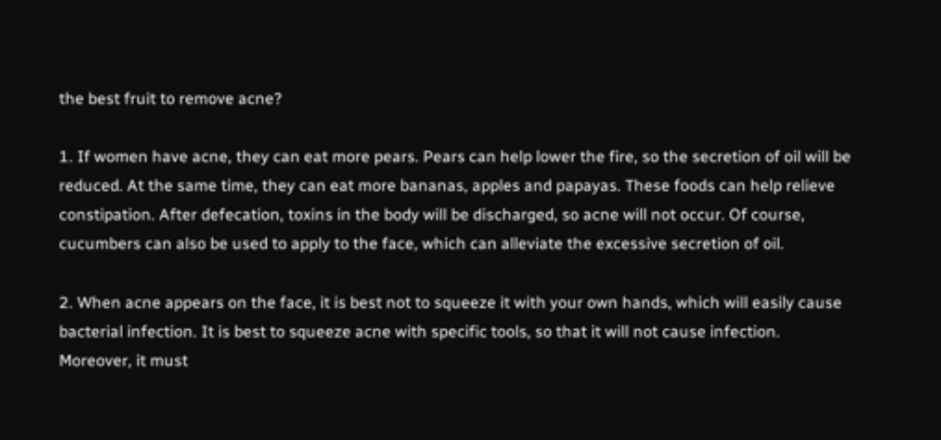the best fruit to remove acne?

1. If women have acne, they can eat more pears. Pears can help lower the fire, so the secretion of oil will be reduced. At the same time, they can eat more bananas, apples and papayas. These foods can help relieve constipation. After defecation, toxins in the body will be discharged, so acne will not occur. Of course, cucumbers can also be used to apply to the face, which can alleviate the excessive secretion of oil.

2. When acne appears on the face, it is best not to squeeze it with your own hands, which will easily cause bacterial infection. It is best to squeeze acne with specific tools, so that it will not cause infection. Moreover, it must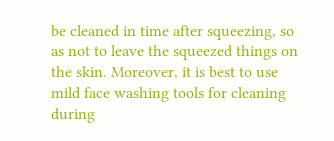be cleaned in time after squeezing, so as not to leave the squeezed things on the skin. Moreover, it is best to use mild face washing tools for cleaning during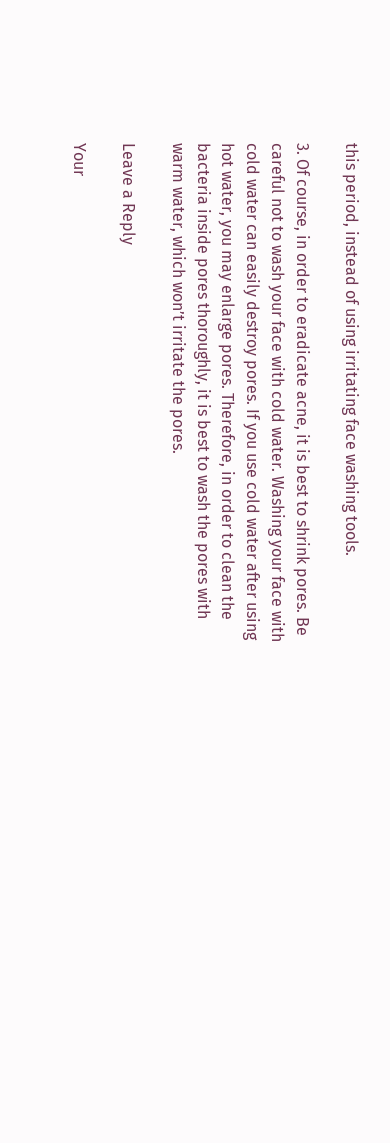this period, instead of using irritating face washing tools.

3. Of course, in order to eradicate acne, it is best to shrink pores. Be careful not to wash your face with cold water. Washing your face with cold water can easily destroy pores. If you use cold water after using hot water, you may enlarge pores. Therefore, in order to clean the bacteria inside pores thoroughly, it is best to wash the pores with warm water, which won’t irritate the pores.

Leave a Reply

Your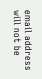email address will not be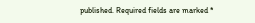published. Required fields are marked *